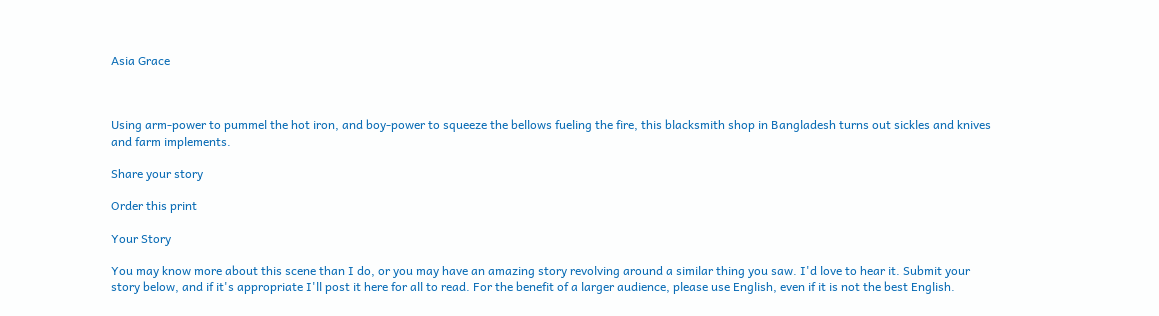Asia Grace



Using arm-power to pummel the hot iron, and boy-power to squeeze the bellows fueling the fire, this blacksmith shop in Bangladesh turns out sickles and knives and farm implements.

Share your story

Order this print

Your Story

You may know more about this scene than I do, or you may have an amazing story revolving around a similar thing you saw. I'd love to hear it. Submit your story below, and if it's appropriate I'll post it here for all to read. For the benefit of a larger audience, please use English, even if it is not the best English.